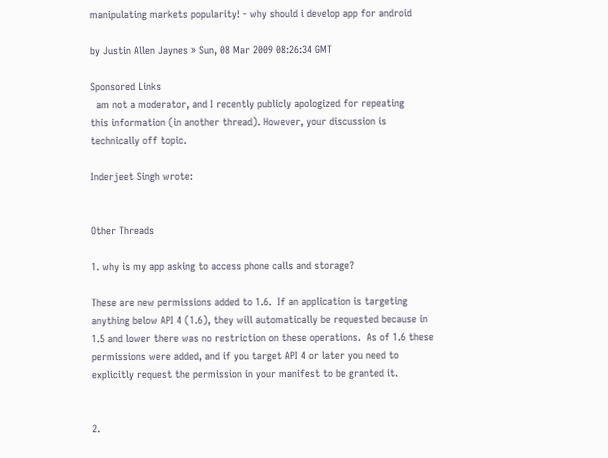manipulating markets popularity! - why should i develop app for android

by Justin Allen Jaynes » Sun, 08 Mar 2009 08:26:34 GMT

Sponsored Links
  am not a moderator, and I recently publicly apologized for repeating
this information (in another thread). However, your discussion is
technically off topic.

Inderjeet Singh wrote:


Other Threads

1. why is my app asking to access phone calls and storage?

These are new permissions added to 1.6.  If an application is targeting
anything below API 4 (1.6), they will automatically be requested because in
1.5 and lower there was no restriction on these operations.  As of 1.6 these
permissions were added, and if you target API 4 or later you need to
explicitly request the permission in your manifest to be granted it.


2.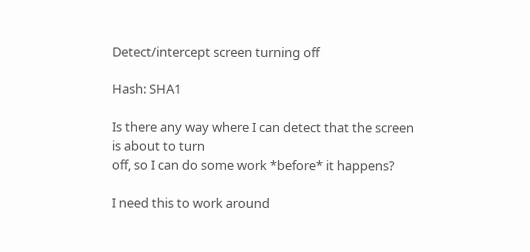Detect/intercept screen turning off

Hash: SHA1

Is there any way where I can detect that the screen is about to turn
off, so I can do some work *before* it happens?

I need this to work around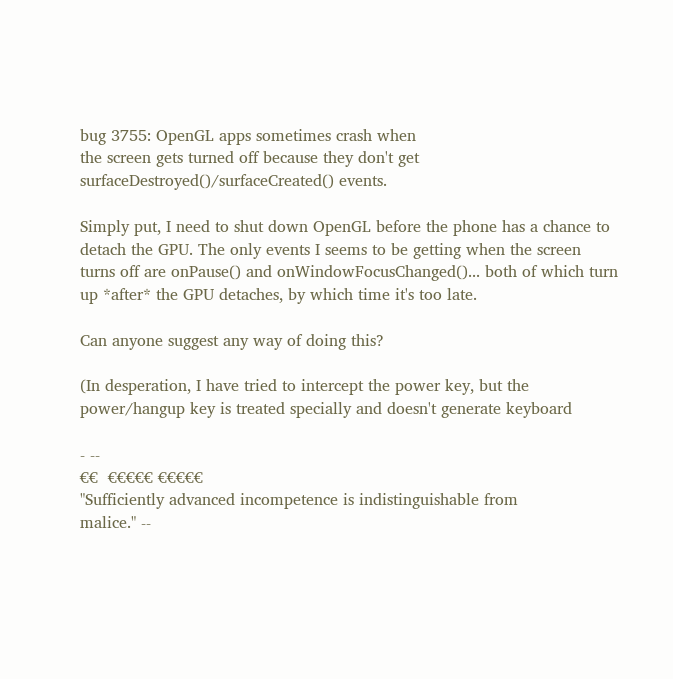bug 3755: OpenGL apps sometimes crash when
the screen gets turned off because they don't get
surfaceDestroyed()/surfaceCreated() events.

Simply put, I need to shut down OpenGL before the phone has a chance to
detach the GPU. The only events I seems to be getting when the screen
turns off are onPause() and onWindowFocusChanged()... both of which turn
up *after* the GPU detaches, by which time it's too late.

Can anyone suggest any way of doing this?

(In desperation, I have tried to intercept the power key, but the
power/hangup key is treated specially and doesn't generate keyboard

- --
€€  €€€€€ €€€€€
"Sufficiently advanced incompetence is indistinguishable from
malice." --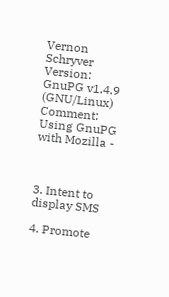Vernon Schryver
Version: GnuPG v1.4.9 (GNU/Linux)
Comment: Using GnuPG with Mozilla -



3. Intent to display SMS

4. Promote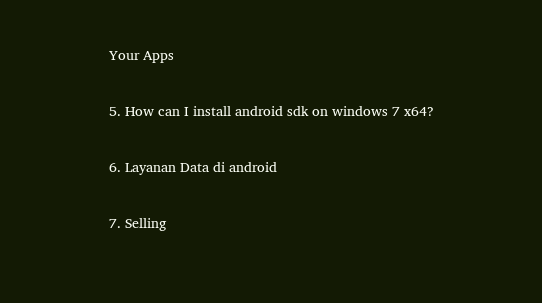Your Apps

5. How can I install android sdk on windows 7 x64?

6. Layanan Data di android

7. Selling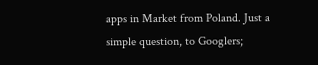apps in Market from Poland. Just a simple question, to Googlers;